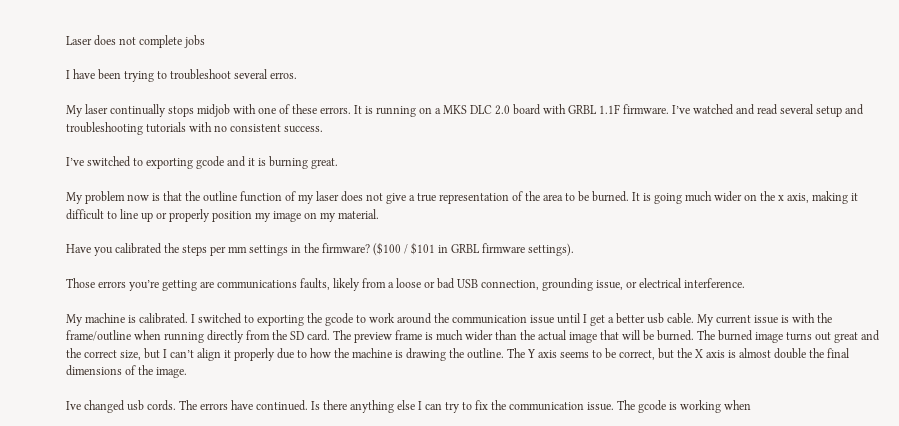Laser does not complete jobs

I have been trying to troubleshoot several erros.

My laser continually stops midjob with one of these errors. It is running on a MKS DLC 2.0 board with GRBL 1.1F firmware. I’ve watched and read several setup and troubleshooting tutorials with no consistent success.

I’ve switched to exporting gcode and it is burning great.

My problem now is that the outline function of my laser does not give a true representation of the area to be burned. It is going much wider on the x axis, making it difficult to line up or properly position my image on my material.

Have you calibrated the steps per mm settings in the firmware? ($100 / $101 in GRBL firmware settings).

Those errors you’re getting are communications faults, likely from a loose or bad USB connection, grounding issue, or electrical interference.

My machine is calibrated. I switched to exporting the gcode to work around the communication issue until I get a better usb cable. My current issue is with the frame/outline when running directly from the SD card. The preview frame is much wider than the actual image that will be burned. The burned image turns out great and the correct size, but I can’t align it properly due to how the machine is drawing the outline. The Y axis seems to be correct, but the X axis is almost double the final dimensions of the image.

Ive changed usb cords. The errors have continued. Is there anything else I can try to fix the communication issue. The gcode is working when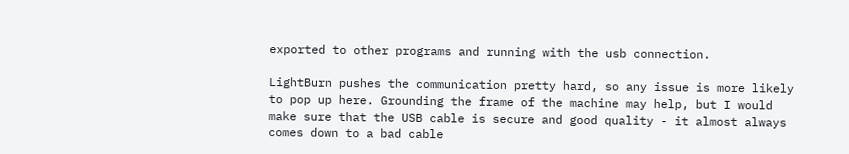exported to other programs and running with the usb connection.

LightBurn pushes the communication pretty hard, so any issue is more likely to pop up here. Grounding the frame of the machine may help, but I would make sure that the USB cable is secure and good quality - it almost always comes down to a bad cable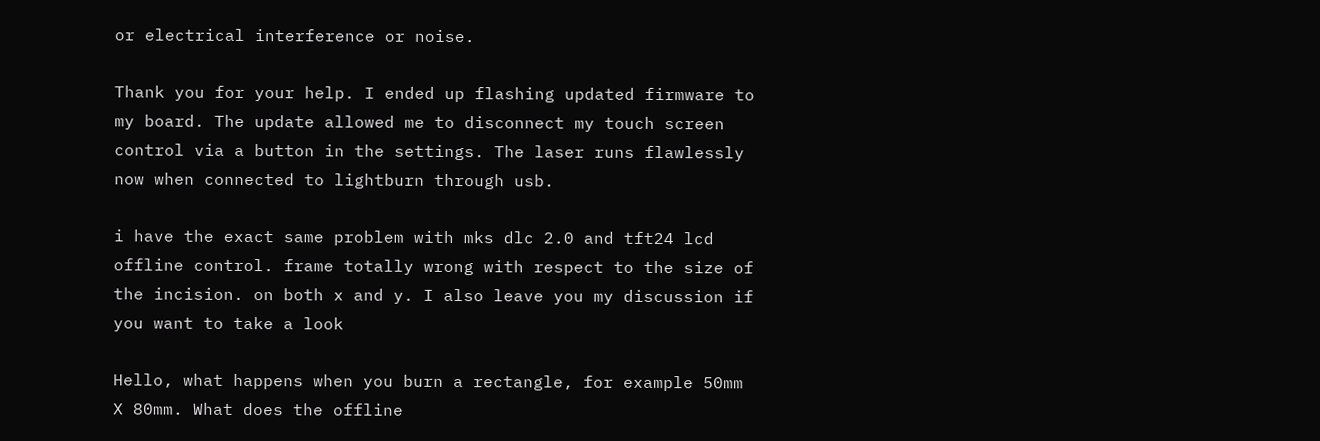or electrical interference or noise.

Thank you for your help. I ended up flashing updated firmware to my board. The update allowed me to disconnect my touch screen control via a button in the settings. The laser runs flawlessly now when connected to lightburn through usb.

i have the exact same problem with mks dlc 2.0 and tft24 lcd offline control. frame totally wrong with respect to the size of the incision. on both x and y. I also leave you my discussion if you want to take a look

Hello, what happens when you burn a rectangle, for example 50mm X 80mm. What does the offline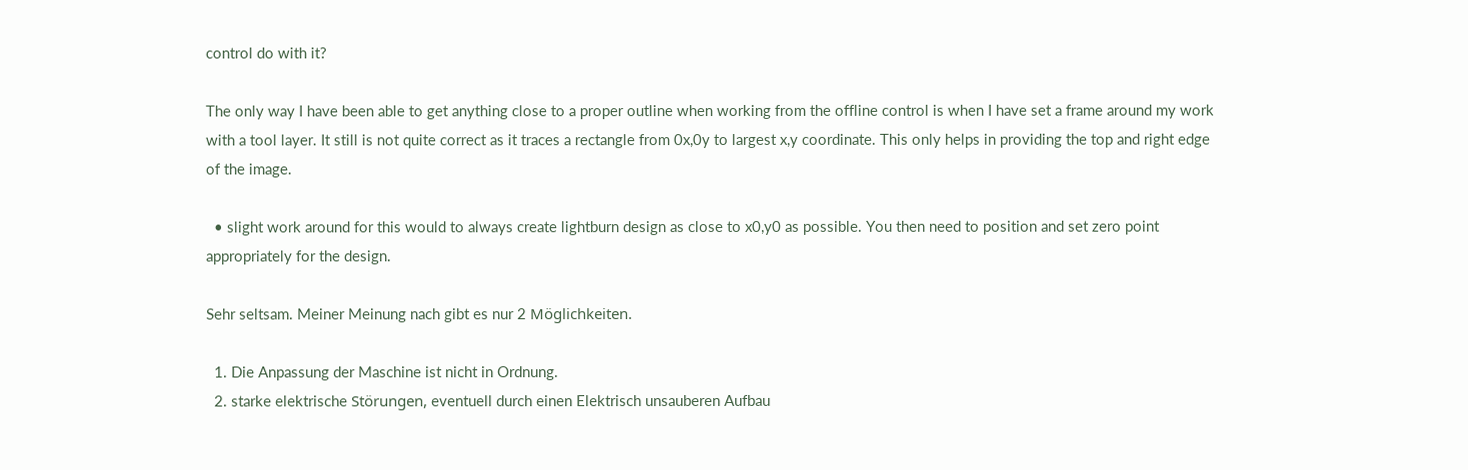control do with it?

The only way I have been able to get anything close to a proper outline when working from the offline control is when I have set a frame around my work with a tool layer. It still is not quite correct as it traces a rectangle from 0x,0y to largest x,y coordinate. This only helps in providing the top and right edge of the image.

  • slight work around for this would to always create lightburn design as close to x0,y0 as possible. You then need to position and set zero point appropriately for the design.

Sehr seltsam. Meiner Meinung nach gibt es nur 2 Möglichkeiten.

  1. Die Anpassung der Maschine ist nicht in Ordnung.
  2. starke elektrische Störungen, eventuell durch einen Elektrisch unsauberen Aufbau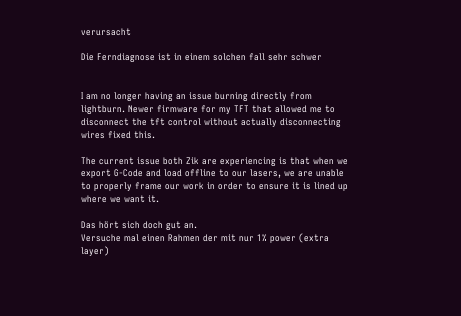verursacht

Die Ferndiagnose ist in einem solchen fall sehr schwer


I am no longer having an issue burning directly from lightburn. Newer firmware for my TFT that allowed me to disconnect the tft control without actually disconnecting wires fixed this.

The current issue both Zik are experiencing is that when we export G-Code and load offline to our lasers, we are unable to properly frame our work in order to ensure it is lined up where we want it.

Das hört sich doch gut an.
Versuche mal einen Rahmen der mit nur 1% power (extra layer)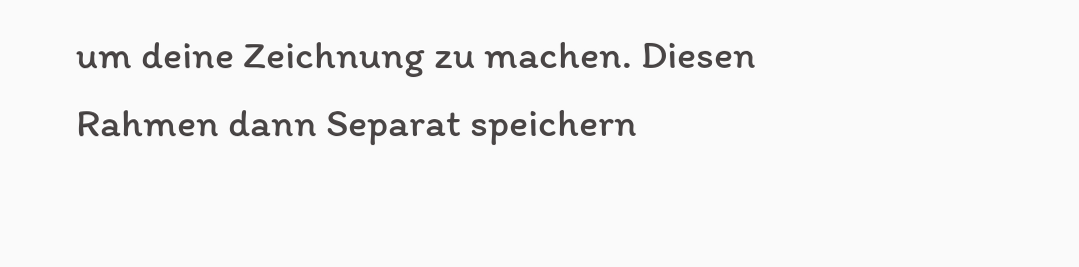um deine Zeichnung zu machen. Diesen Rahmen dann Separat speichern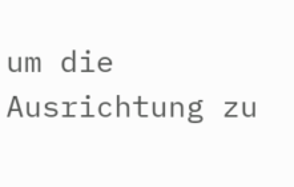um die Ausrichtung zu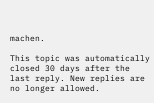machen.

This topic was automatically closed 30 days after the last reply. New replies are no longer allowed.